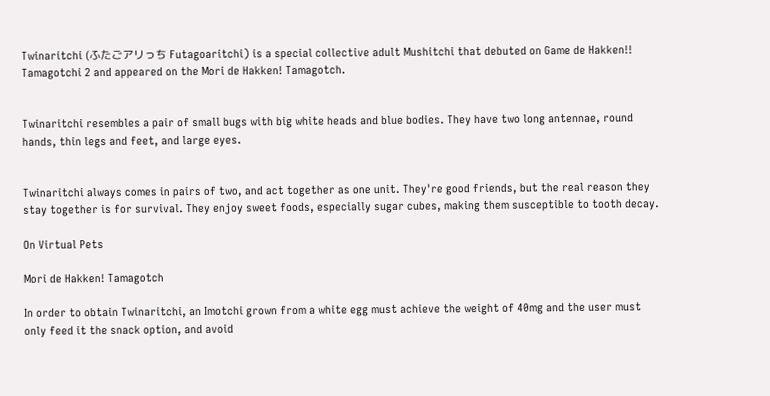Twinaritchi (ふたごアリっち Futagoaritchi) is a special collective adult Mushitchi that debuted on Game de Hakken!! Tamagotchi 2 and appeared on the Mori de Hakken! Tamagotch.


Twinaritchi resembles a pair of small bugs with big white heads and blue bodies. They have two long antennae, round hands, thin legs and feet, and large eyes.


Twinaritchi always comes in pairs of two, and act together as one unit. They're good friends, but the real reason they stay together is for survival. They enjoy sweet foods, especially sugar cubes, making them susceptible to tooth decay.

On Virtual Pets

Mori de Hakken! Tamagotch

In order to obtain Twinaritchi, an Imotchi grown from a white egg must achieve the weight of 40mg and the user must only feed it the snack option, and avoid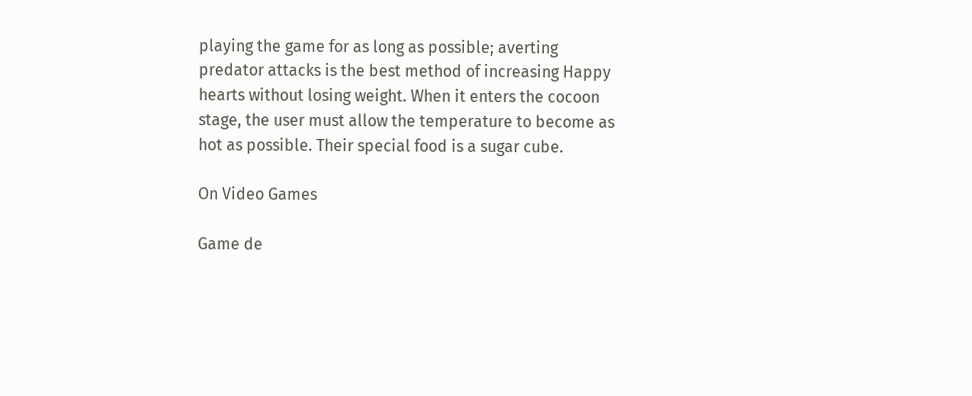playing the game for as long as possible; averting predator attacks is the best method of increasing Happy hearts without losing weight. When it enters the cocoon stage, the user must allow the temperature to become as hot as possible. Their special food is a sugar cube.

On Video Games

Game de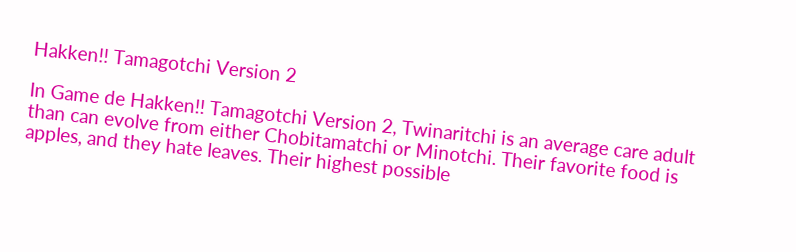Hakken!! Tamagotchi Version 2

In Game de Hakken!! Tamagotchi Version 2, Twinaritchi is an average care adult than can evolve from either Chobitamatchi or Minotchi. Their favorite food is apples, and they hate leaves. Their highest possible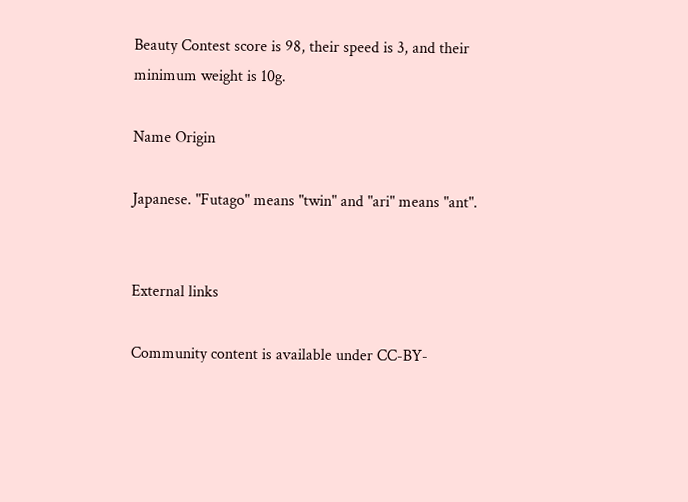Beauty Contest score is 98, their speed is 3, and their minimum weight is 10g.

Name Origin

Japanese. "Futago" means "twin" and "ari" means "ant".


External links

Community content is available under CC-BY-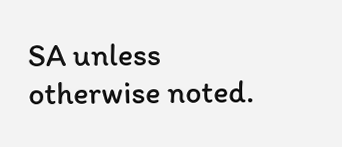SA unless otherwise noted.